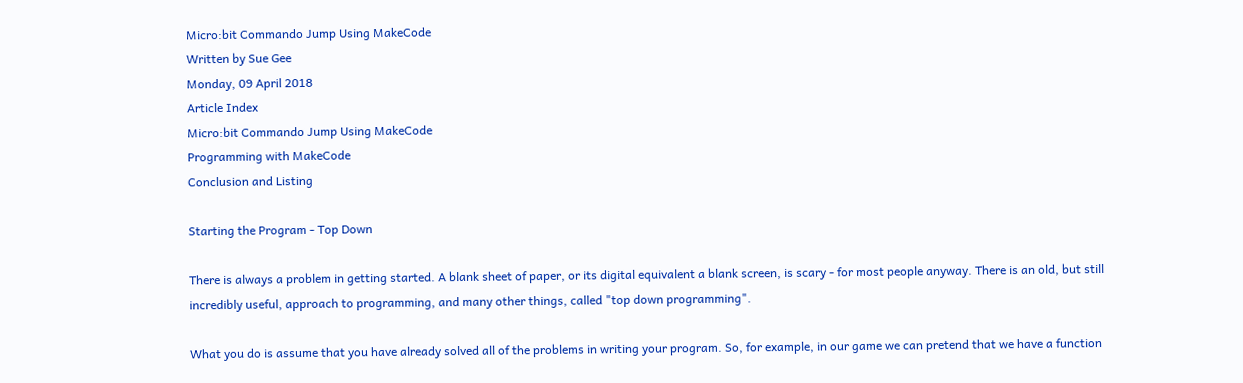Micro:bit Commando Jump Using MakeCode
Written by Sue Gee
Monday, 09 April 2018
Article Index
Micro:bit Commando Jump Using MakeCode
Programming with MakeCode
Conclusion and Listing

Starting the Program - Top Down

There is always a problem in getting started. A blank sheet of paper, or its digital equivalent a blank screen, is scary - for most people anyway. There is an old, but still incredibly useful, approach to programming, and many other things, called "top down programming".

What you do is assume that you have already solved all of the problems in writing your program. So, for example, in our game we can pretend that we have a function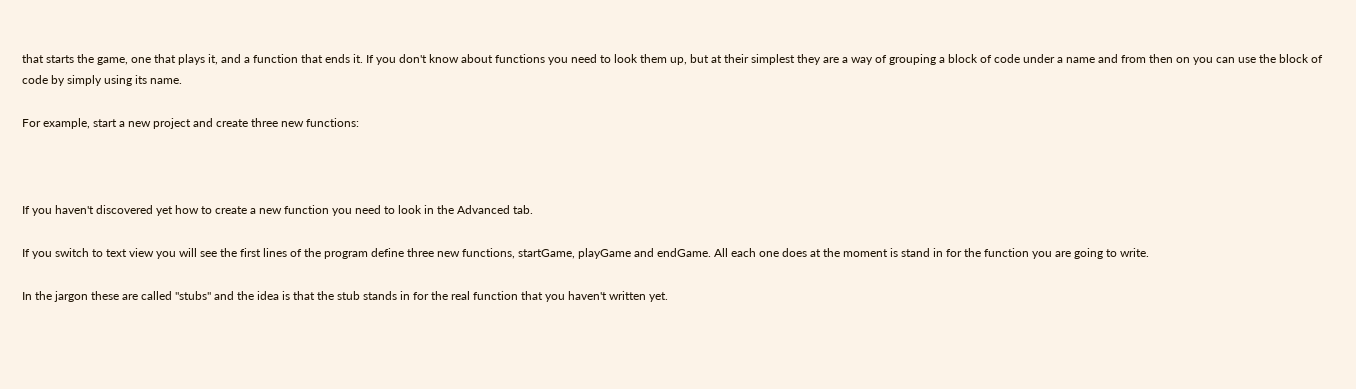that starts the game, one that plays it, and a function that ends it. If you don't know about functions you need to look them up, but at their simplest they are a way of grouping a block of code under a name and from then on you can use the block of code by simply using its name.

For example, start a new project and create three new functions:



If you haven't discovered yet how to create a new function you need to look in the Advanced tab.

If you switch to text view you will see the first lines of the program define three new functions, startGame, playGame and endGame. All each one does at the moment is stand in for the function you are going to write.

In the jargon these are called "stubs" and the idea is that the stub stands in for the real function that you haven't written yet.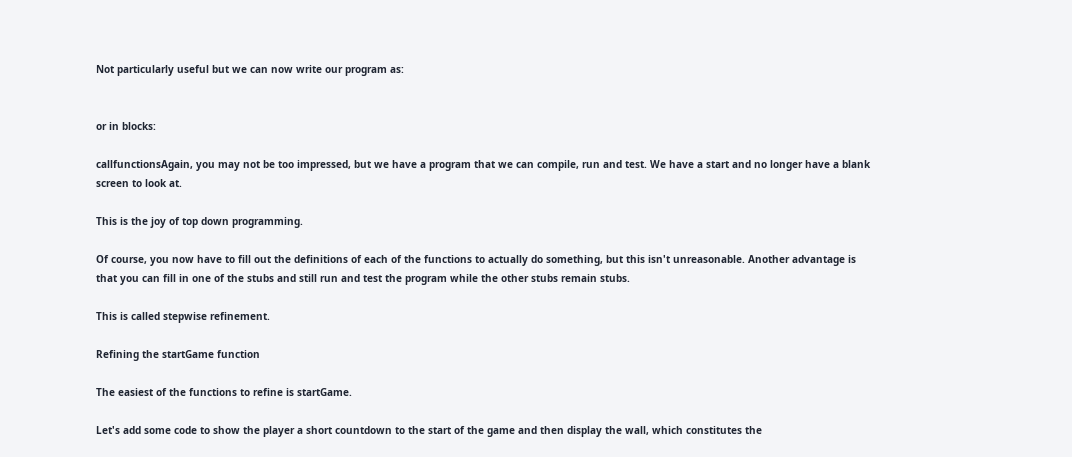Not particularly useful but we can now write our program as:


or in blocks:

callfunctionsAgain, you may not be too impressed, but we have a program that we can compile, run and test. We have a start and no longer have a blank screen to look at.

This is the joy of top down programming.

Of course, you now have to fill out the definitions of each of the functions to actually do something, but this isn't unreasonable. Another advantage is that you can fill in one of the stubs and still run and test the program while the other stubs remain stubs.

This is called stepwise refinement.

Refining the startGame function

The easiest of the functions to refine is startGame.

Let's add some code to show the player a short countdown to the start of the game and then display the wall, which constitutes the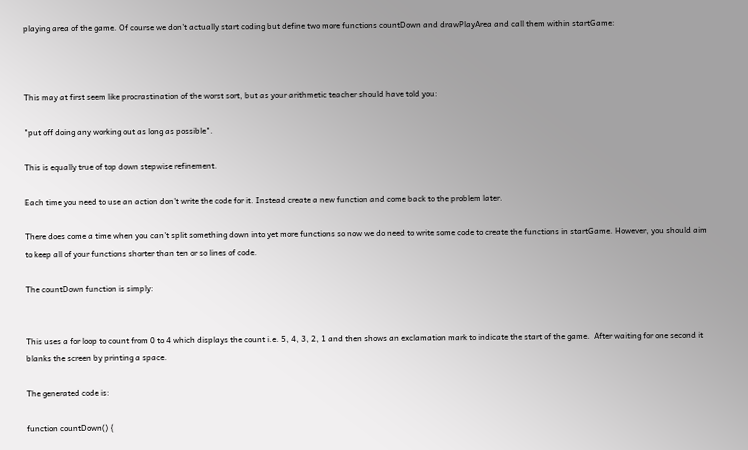playing area of the game. Of course we don't actually start coding but define two more functions countDown and drawPlayArea and call them within startGame:



This may at first seem like procrastination of the worst sort, but as your arithmetic teacher should have told you:

"put off doing any working out as long as possible".

This is equally true of top down stepwise refinement.

Each time you need to use an action don't write the code for it. Instead create a new function and come back to the problem later.

There does come a time when you can't split something down into yet more functions so now we do need to write some code to create the functions in startGame. However, you should aim to keep all of your functions shorter than ten or so lines of code.

The countDown function is simply:


This uses a for loop to count from 0 to 4 which displays the count i.e. 5, 4, 3, 2, 1 and then shows an exclamation mark to indicate the start of the game.  After waiting for one second it blanks the screen by printing a space.

The generated code is:

function countDown() {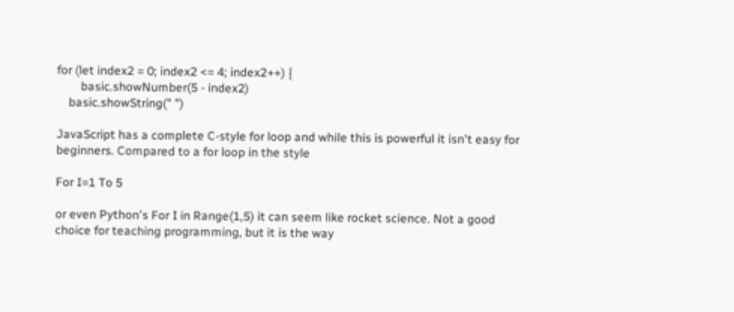for (let index2 = 0; index2 <= 4; index2++) {
        basic.showNumber(5 - index2)
    basic.showString(" ")

JavaScript has a complete C-style for loop and while this is powerful it isn't easy for beginners. Compared to a for loop in the style

For I=1 To 5

or even Python's For I in Range(1,5) it can seem like rocket science. Not a good choice for teaching programming, but it is the way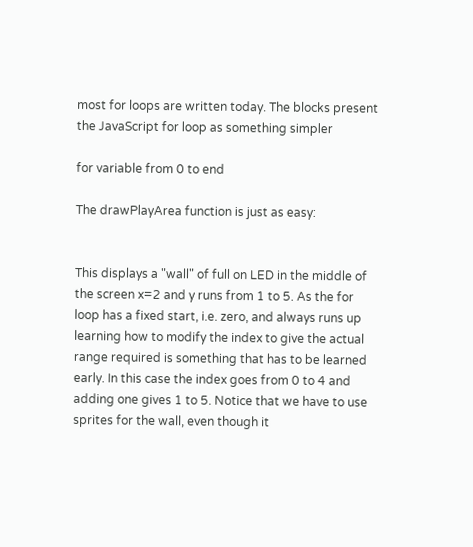most for loops are written today. The blocks present the JavaScript for loop as something simpler

for variable from 0 to end

The drawPlayArea function is just as easy:


This displays a "wall" of full on LED in the middle of the screen x=2 and y runs from 1 to 5. As the for loop has a fixed start, i.e. zero, and always runs up learning how to modify the index to give the actual range required is something that has to be learned early. In this case the index goes from 0 to 4 and adding one gives 1 to 5. Notice that we have to use sprites for the wall, even though it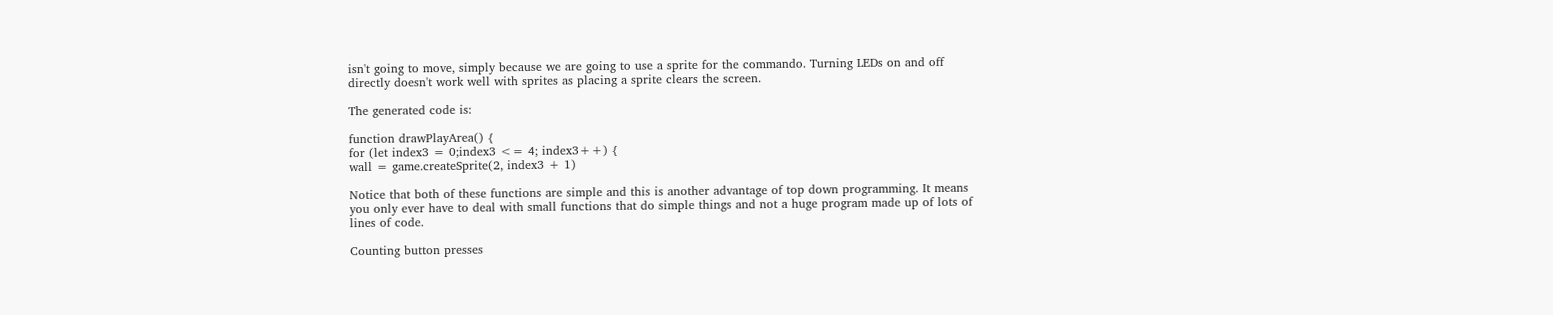isn't going to move, simply because we are going to use a sprite for the commando. Turning LEDs on and off directly doesn't work well with sprites as placing a sprite clears the screen.

The generated code is:

function drawPlayArea() {
for (let index3 = 0;index3 <= 4; index3++) {
wall = game.createSprite(2, index3 + 1)

Notice that both of these functions are simple and this is another advantage of top down programming. It means you only ever have to deal with small functions that do simple things and not a huge program made up of lots of lines of code.

Counting button presses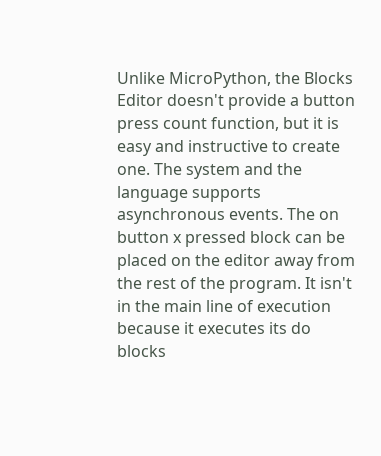Unlike MicroPython, the Blocks Editor doesn't provide a button press count function, but it is easy and instructive to create one. The system and the language supports asynchronous events. The on button x pressed block can be placed on the editor away from the rest of the program. It isn't in the main line of execution because it executes its do blocks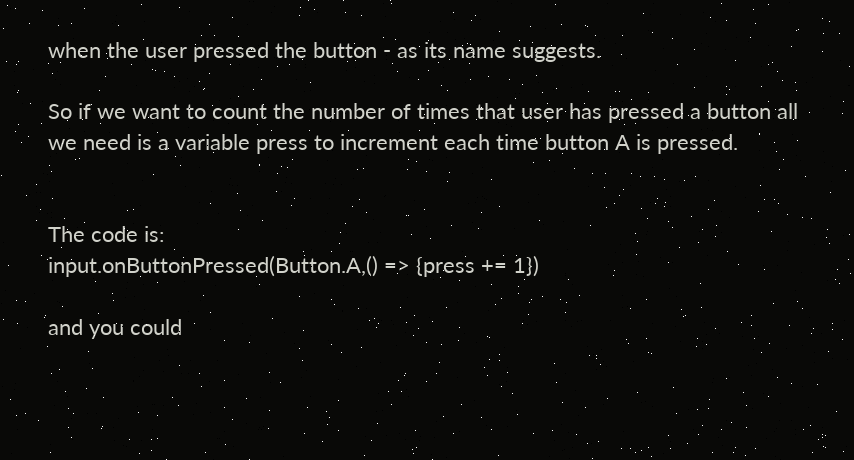when the user pressed the button - as its name suggests.

So if we want to count the number of times that user has pressed a button all we need is a variable press to increment each time button A is pressed.


The code is:
input.onButtonPressed(Button.A,() => {press += 1})

and you could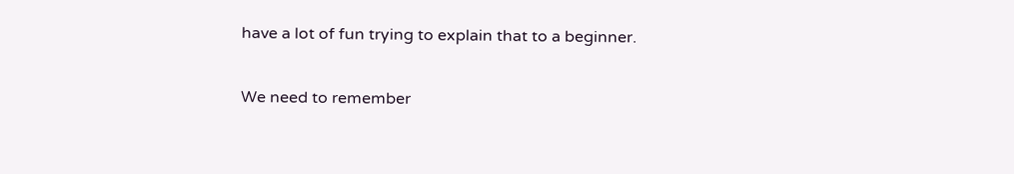have a lot of fun trying to explain that to a beginner.

We need to remember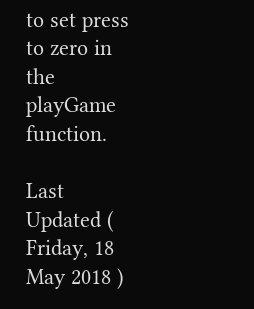to set press to zero in the playGame function.

Last Updated ( Friday, 18 May 2018 )